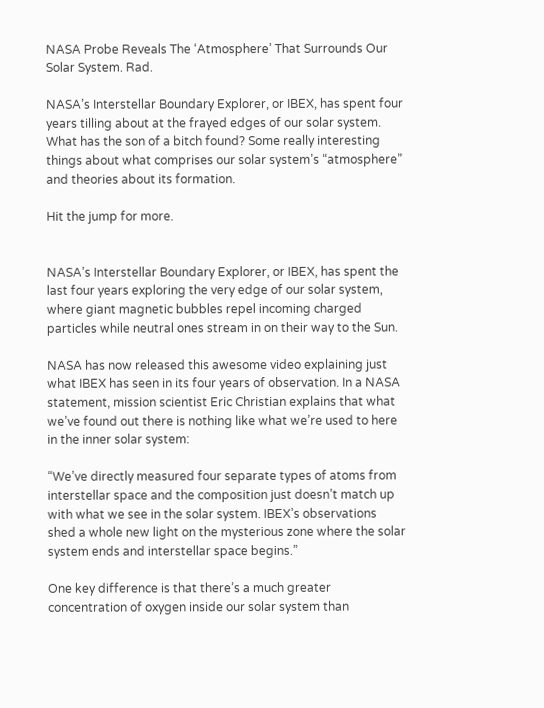NASA Probe Reveals The ‘Atmosphere’ That Surrounds Our Solar System. Rad.

NASA’s Interstellar Boundary Explorer, or IBEX, has spent four years tilling about at the frayed edges of our solar system. What has the son of a bitch found? Some really interesting things about what comprises our solar system’s “atmosphere” and theories about its formation.

Hit the jump for more.


NASA’s Interstellar Boundary Explorer, or IBEX, has spent the last four years exploring the very edge of our solar system, where giant magnetic bubbles repel incoming charged particles while neutral ones stream in on their way to the Sun.

NASA has now released this awesome video explaining just what IBEX has seen in its four years of observation. In a NASA statement, mission scientist Eric Christian explains that what we’ve found out there is nothing like what we’re used to here in the inner solar system:

“We’ve directly measured four separate types of atoms from interstellar space and the composition just doesn’t match up with what we see in the solar system. IBEX’s observations shed a whole new light on the mysterious zone where the solar system ends and interstellar space begins.”

One key difference is that there’s a much greater concentration of oxygen inside our solar system than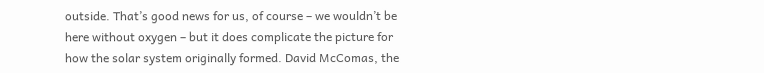outside. That’s good news for us, of course – we wouldn’t be here without oxygen – but it does complicate the picture for how the solar system originally formed. David McComas, the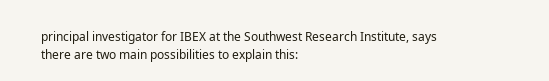principal investigator for IBEX at the Southwest Research Institute, says there are two main possibilities to explain this: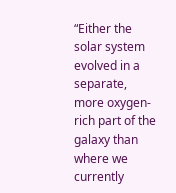“Either the solar system evolved in a separate, more oxygen-rich part of the galaxy than where we currently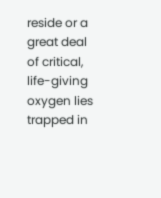reside or a great deal of critical, life-giving oxygen lies trapped in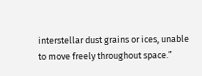interstellar dust grains or ices, unable to move freely throughout space.”